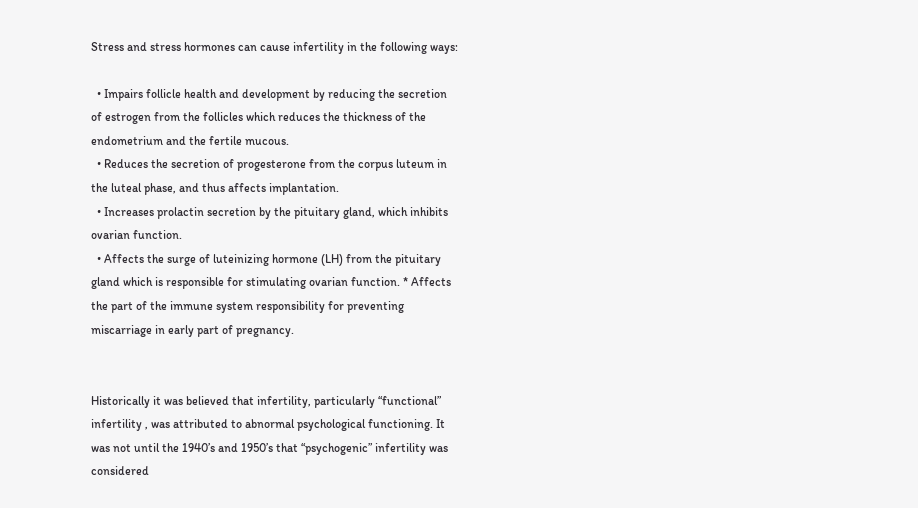Stress and stress hormones can cause infertility in the following ways:

  • Impairs follicle health and development by reducing the secretion of estrogen from the follicles which reduces the thickness of the endometrium and the fertile mucous.
  • Reduces the secretion of progesterone from the corpus luteum in the luteal phase, and thus affects implantation.
  • Increases prolactin secretion by the pituitary gland, which inhibits ovarian function.
  • Affects the surge of luteinizing hormone (LH) from the pituitary gland which is responsible for stimulating ovarian function. * Affects the part of the immune system responsibility for preventing miscarriage in early part of pregnancy.


Historically it was believed that infertility, particularly “functional” infertility , was attributed to abnormal psychological functioning. It was not until the 1940’s and 1950’s that “psychogenic” infertility was considered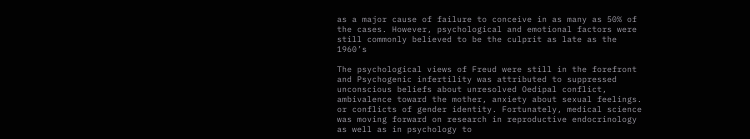as a major cause of failure to conceive in as many as 50% of the cases. However, psychological and emotional factors were still commonly believed to be the culprit as late as the 1960’s

The psychological views of Freud were still in the forefront and Psychogenic infertility was attributed to suppressed unconscious beliefs about unresolved Oedipal conflict, ambivalence toward the mother, anxiety about sexual feelings. or conflicts of gender identity. Fortunately, medical science was moving forward on research in reproductive endocrinology as well as in psychology to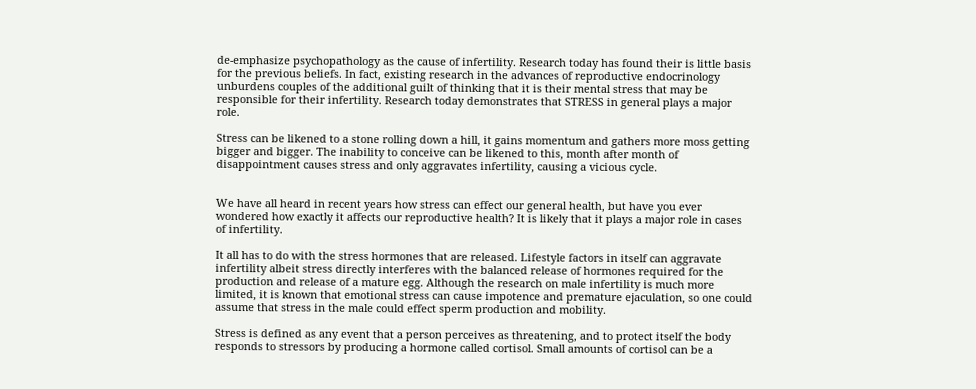de-emphasize psychopathology as the cause of infertility. Research today has found their is little basis for the previous beliefs. In fact, existing research in the advances of reproductive endocrinology unburdens couples of the additional guilt of thinking that it is their mental stress that may be responsible for their infertility. Research today demonstrates that STRESS in general plays a major role.

Stress can be likened to a stone rolling down a hill, it gains momentum and gathers more moss getting bigger and bigger. The inability to conceive can be likened to this, month after month of disappointment causes stress and only aggravates infertility, causing a vicious cycle.


We have all heard in recent years how stress can effect our general health, but have you ever wondered how exactly it affects our reproductive health? It is likely that it plays a major role in cases of infertility.

It all has to do with the stress hormones that are released. Lifestyle factors in itself can aggravate infertility albeit stress directly interferes with the balanced release of hormones required for the production and release of a mature egg. Although the research on male infertility is much more limited, it is known that emotional stress can cause impotence and premature ejaculation, so one could assume that stress in the male could effect sperm production and mobility.

Stress is defined as any event that a person perceives as threatening, and to protect itself the body responds to stressors by producing a hormone called cortisol. Small amounts of cortisol can be a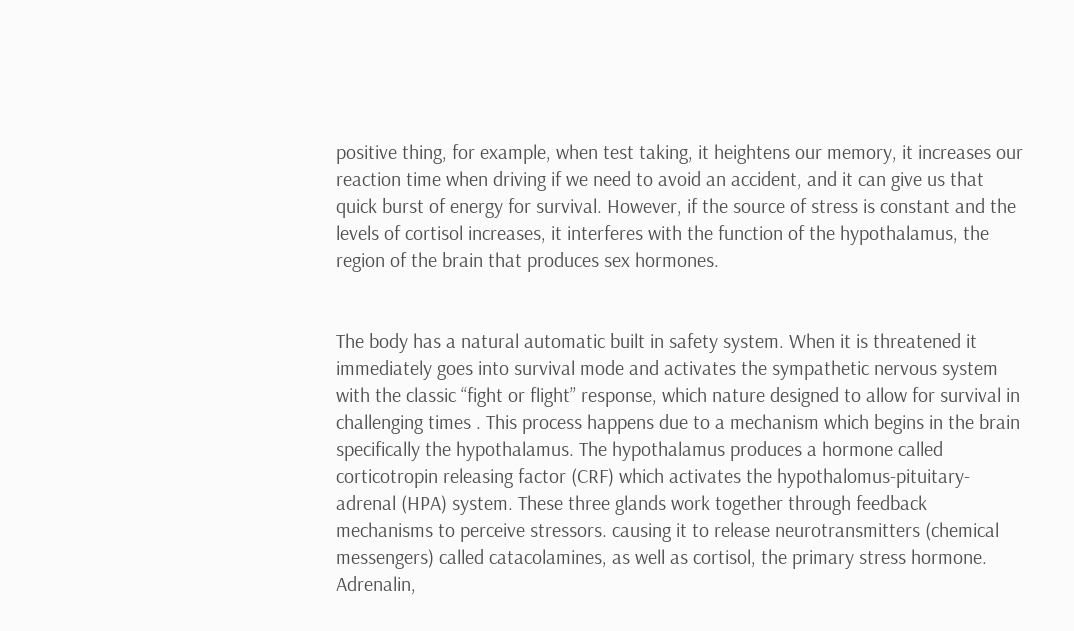positive thing, for example, when test taking, it heightens our memory, it increases our reaction time when driving if we need to avoid an accident, and it can give us that quick burst of energy for survival. However, if the source of stress is constant and the levels of cortisol increases, it interferes with the function of the hypothalamus, the region of the brain that produces sex hormones.


The body has a natural automatic built in safety system. When it is threatened it immediately goes into survival mode and activates the sympathetic nervous system with the classic “fight or flight” response, which nature designed to allow for survival in challenging times . This process happens due to a mechanism which begins in the brain specifically the hypothalamus. The hypothalamus produces a hormone called corticotropin releasing factor (CRF) which activates the hypothalomus-pituitary-adrenal (HPA) system. These three glands work together through feedback mechanisms to perceive stressors. causing it to release neurotransmitters (chemical messengers) called catacolamines, as well as cortisol, the primary stress hormone. Adrenalin,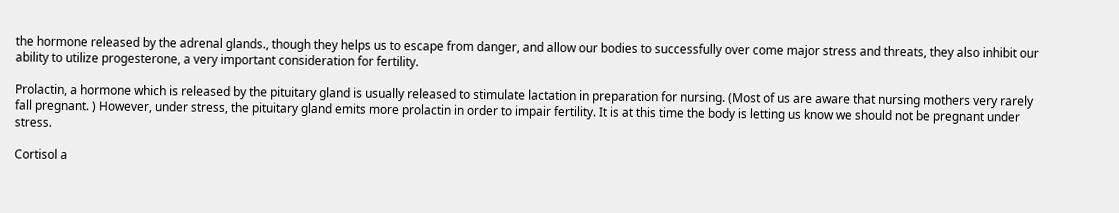the hormone released by the adrenal glands., though they helps us to escape from danger, and allow our bodies to successfully over come major stress and threats, they also inhibit our ability to utilize progesterone, a very important consideration for fertility.

Prolactin, a hormone which is released by the pituitary gland is usually released to stimulate lactation in preparation for nursing. (Most of us are aware that nursing mothers very rarely fall pregnant. ) However, under stress, the pituitary gland emits more prolactin in order to impair fertility. It is at this time the body is letting us know we should not be pregnant under stress.

Cortisol a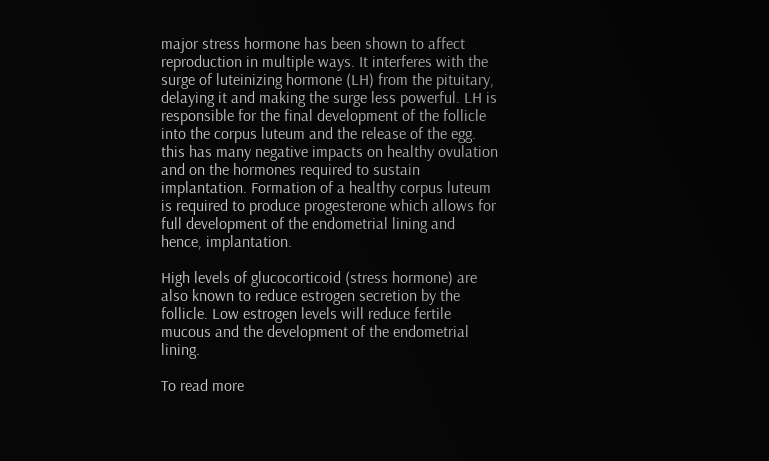major stress hormone has been shown to affect reproduction in multiple ways. It interferes with the surge of luteinizing hormone (LH) from the pituitary, delaying it and making the surge less powerful. LH is responsible for the final development of the follicle into the corpus luteum and the release of the egg. this has many negative impacts on healthy ovulation and on the hormones required to sustain implantation. Formation of a healthy corpus luteum is required to produce progesterone which allows for full development of the endometrial lining and hence, implantation.

High levels of glucocorticoid (stress hormone) are also known to reduce estrogen secretion by the follicle. Low estrogen levels will reduce fertile mucous and the development of the endometrial lining.

To read more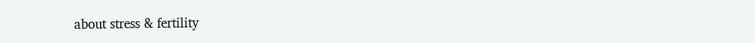about stress & fertility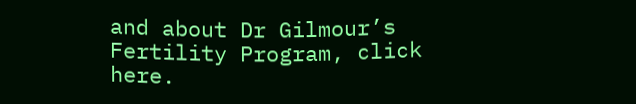and about Dr Gilmour’s Fertility Program, click here.